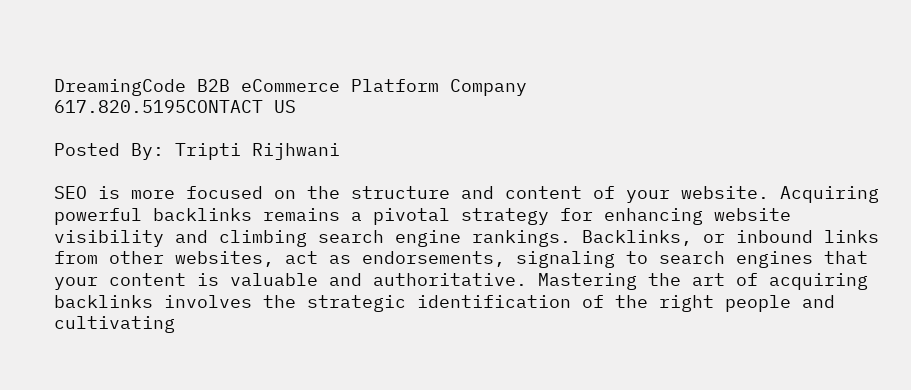DreamingCode B2B eCommerce Platform Company
617.820.5195CONTACT US

Posted By: Tripti Rijhwani

SEO is more focused on the structure and content of your website. Acquiring powerful backlinks remains a pivotal strategy for enhancing website visibility and climbing search engine rankings. Backlinks, or inbound links from other websites, act as endorsements, signaling to search engines that your content is valuable and authoritative. Mastering the art of acquiring backlinks involves the strategic identification of the right people and cultivating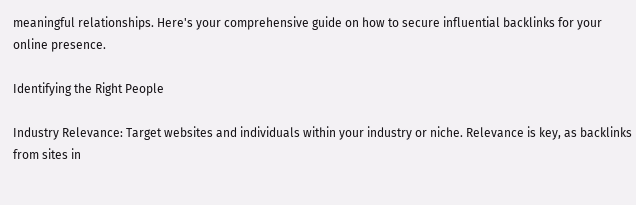meaningful relationships. Here's your comprehensive guide on how to secure influential backlinks for your online presence.

Identifying the Right People

Industry Relevance: Target websites and individuals within your industry or niche. Relevance is key, as backlinks from sites in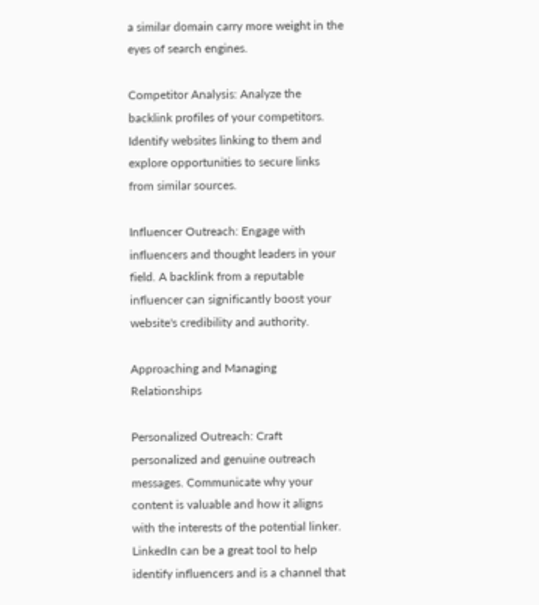a similar domain carry more weight in the eyes of search engines.

Competitor Analysis: Analyze the backlink profiles of your competitors. Identify websites linking to them and explore opportunities to secure links from similar sources.

Influencer Outreach: Engage with influencers and thought leaders in your field. A backlink from a reputable influencer can significantly boost your website's credibility and authority.

Approaching and Managing Relationships

Personalized Outreach: Craft personalized and genuine outreach messages. Communicate why your content is valuable and how it aligns with the interests of the potential linker. LinkedIn can be a great tool to help identify influencers and is a channel that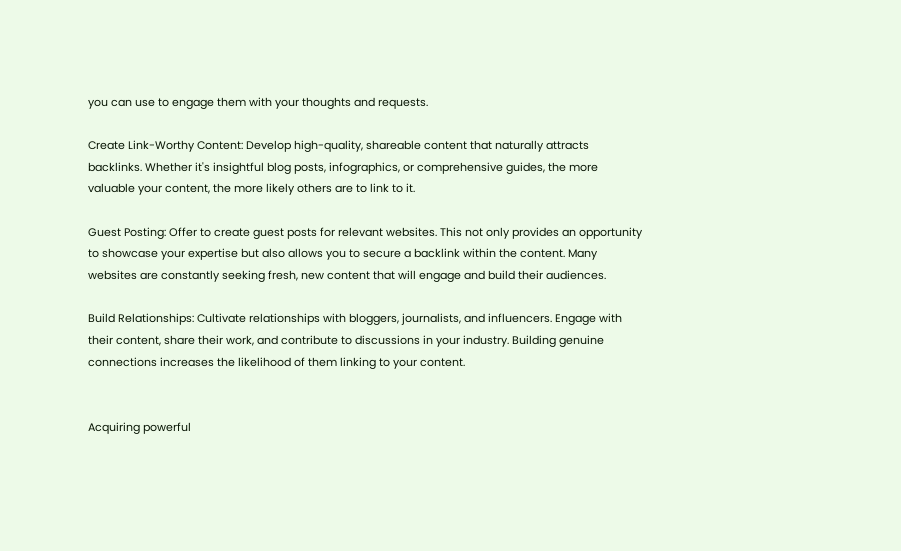you can use to engage them with your thoughts and requests.

Create Link-Worthy Content: Develop high-quality, shareable content that naturally attracts backlinks. Whether it's insightful blog posts, infographics, or comprehensive guides, the more valuable your content, the more likely others are to link to it.

Guest Posting: Offer to create guest posts for relevant websites. This not only provides an opportunity to showcase your expertise but also allows you to secure a backlink within the content. Many websites are constantly seeking fresh, new content that will engage and build their audiences.

Build Relationships: Cultivate relationships with bloggers, journalists, and influencers. Engage with their content, share their work, and contribute to discussions in your industry. Building genuine connections increases the likelihood of them linking to your content.


Acquiring powerful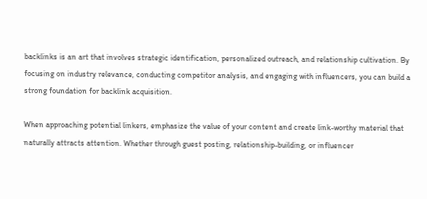backlinks is an art that involves strategic identification, personalized outreach, and relationship cultivation. By focusing on industry relevance, conducting competitor analysis, and engaging with influencers, you can build a strong foundation for backlink acquisition.

When approaching potential linkers, emphasize the value of your content and create link-worthy material that naturally attracts attention. Whether through guest posting, relationship-building, or influencer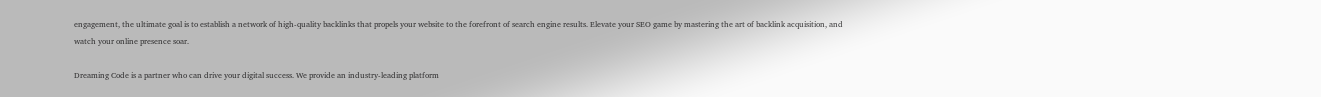engagement, the ultimate goal is to establish a network of high-quality backlinks that propels your website to the forefront of search engine results. Elevate your SEO game by mastering the art of backlink acquisition, and watch your online presence soar.

Dreaming Code is a partner who can drive your digital success. We provide an industry-leading platform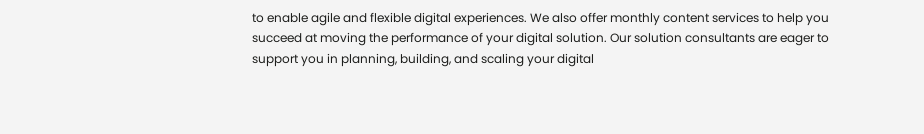to enable agile and flexible digital experiences. We also offer monthly content services to help you succeed at moving the performance of your digital solution. Our solution consultants are eager to support you in planning, building, and scaling your digital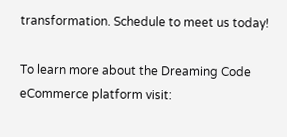transformation. Schedule to meet us today!

To learn more about the Dreaming Code eCommerce platform visit: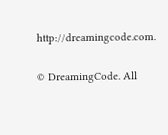http://dreamingcode.com.


© DreamingCode. All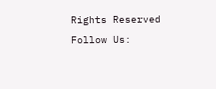Rights Reserved
Follow Us: